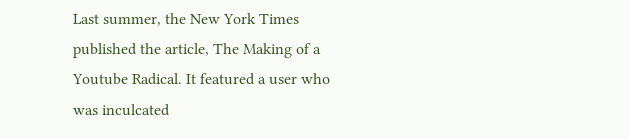Last summer, the New York Times published the article, The Making of a Youtube Radical. It featured a user who was inculcated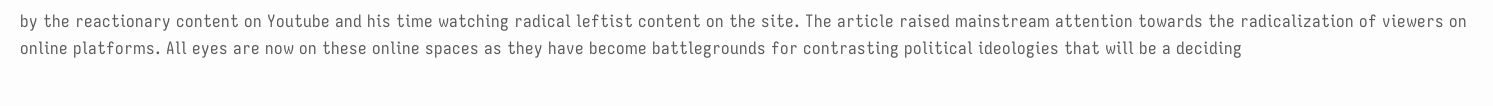by the reactionary content on Youtube and his time watching radical leftist content on the site. The article raised mainstream attention towards the radicalization of viewers on online platforms. All eyes are now on these online spaces as they have become battlegrounds for contrasting political ideologies that will be a deciding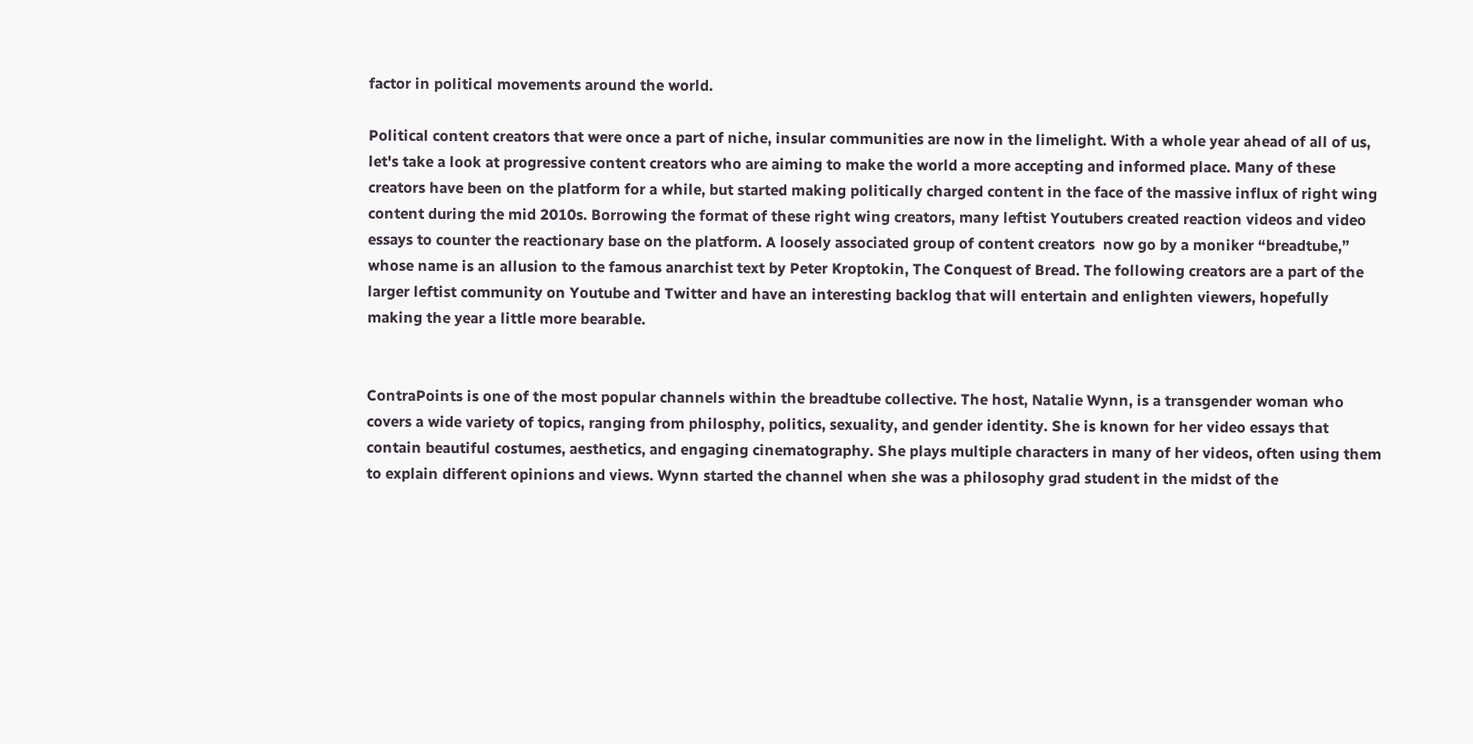factor in political movements around the world.

Political content creators that were once a part of niche, insular communities are now in the limelight. With a whole year ahead of all of us, let's take a look at progressive content creators who are aiming to make the world a more accepting and informed place. Many of these creators have been on the platform for a while, but started making politically charged content in the face of the massive influx of right wing content during the mid 2010s. Borrowing the format of these right wing creators, many leftist Youtubers created reaction videos and video essays to counter the reactionary base on the platform. A loosely associated group of content creators  now go by a moniker “breadtube,” whose name is an allusion to the famous anarchist text by Peter Kroptokin, The Conquest of Bread. The following creators are a part of the larger leftist community on Youtube and Twitter and have an interesting backlog that will entertain and enlighten viewers, hopefully making the year a little more bearable.


ContraPoints is one of the most popular channels within the breadtube collective. The host, Natalie Wynn, is a transgender woman who covers a wide variety of topics, ranging from philosphy, politics, sexuality, and gender identity. She is known for her video essays that contain beautiful costumes, aesthetics, and engaging cinematography. She plays multiple characters in many of her videos, often using them to explain different opinions and views. Wynn started the channel when she was a philosophy grad student in the midst of the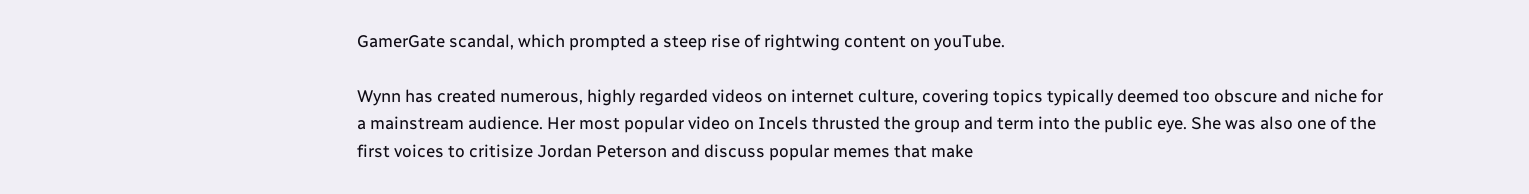GamerGate scandal, which prompted a steep rise of rightwing content on youTube.

Wynn has created numerous, highly regarded videos on internet culture, covering topics typically deemed too obscure and niche for a mainstream audience. Her most popular video on Incels thrusted the group and term into the public eye. She was also one of the first voices to critisize Jordan Peterson and discuss popular memes that make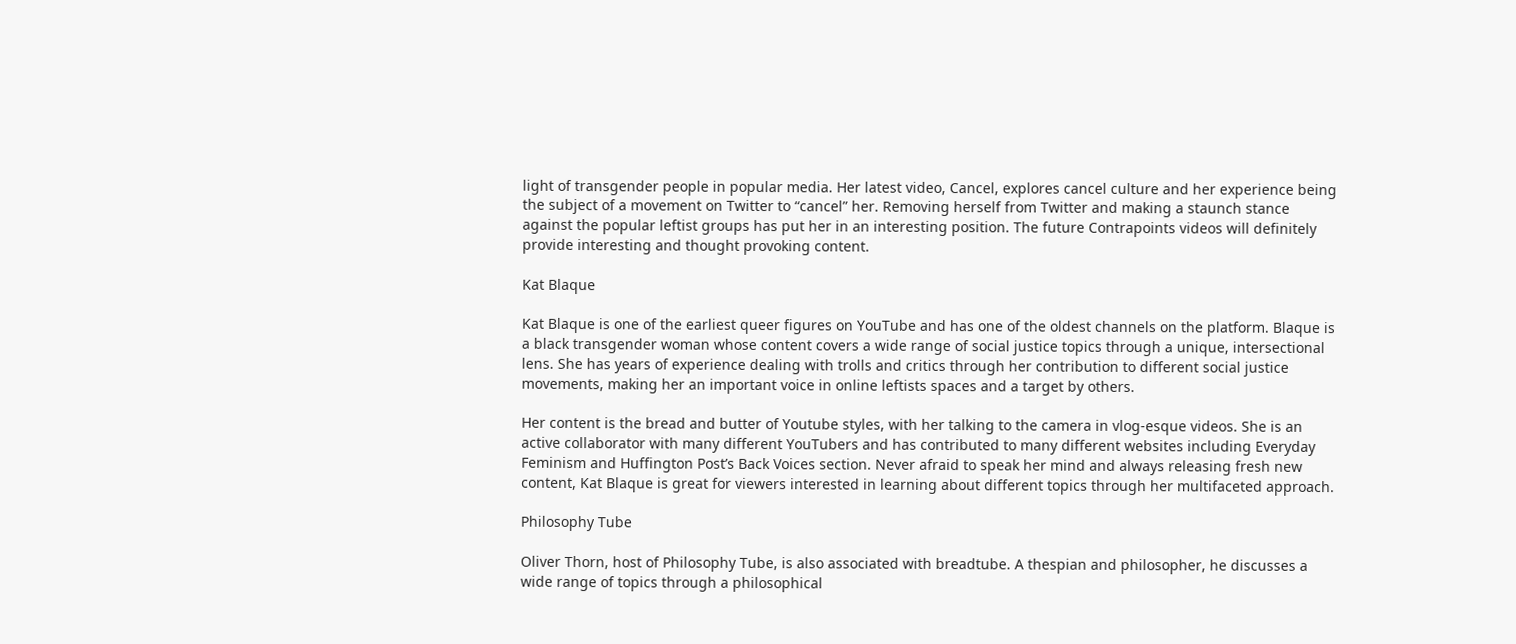light of transgender people in popular media. Her latest video, Cancel, explores cancel culture and her experience being the subject of a movement on Twitter to “cancel” her. Removing herself from Twitter and making a staunch stance against the popular leftist groups has put her in an interesting position. The future Contrapoints videos will definitely provide interesting and thought provoking content.

Kat Blaque

Kat Blaque is one of the earliest queer figures on YouTube and has one of the oldest channels on the platform. Blaque is a black transgender woman whose content covers a wide range of social justice topics through a unique, intersectional lens. She has years of experience dealing with trolls and critics through her contribution to different social justice movements, making her an important voice in online leftists spaces and a target by others.

Her content is the bread and butter of Youtube styles, with her talking to the camera in vlog-esque videos. She is an active collaborator with many different YouTubers and has contributed to many different websites including Everyday Feminism and Huffington Post’s Back Voices section. Never afraid to speak her mind and always releasing fresh new content, Kat Blaque is great for viewers interested in learning about different topics through her multifaceted approach.

Philosophy Tube

Oliver Thorn, host of Philosophy Tube, is also associated with breadtube. A thespian and philosopher, he discusses a wide range of topics through a philosophical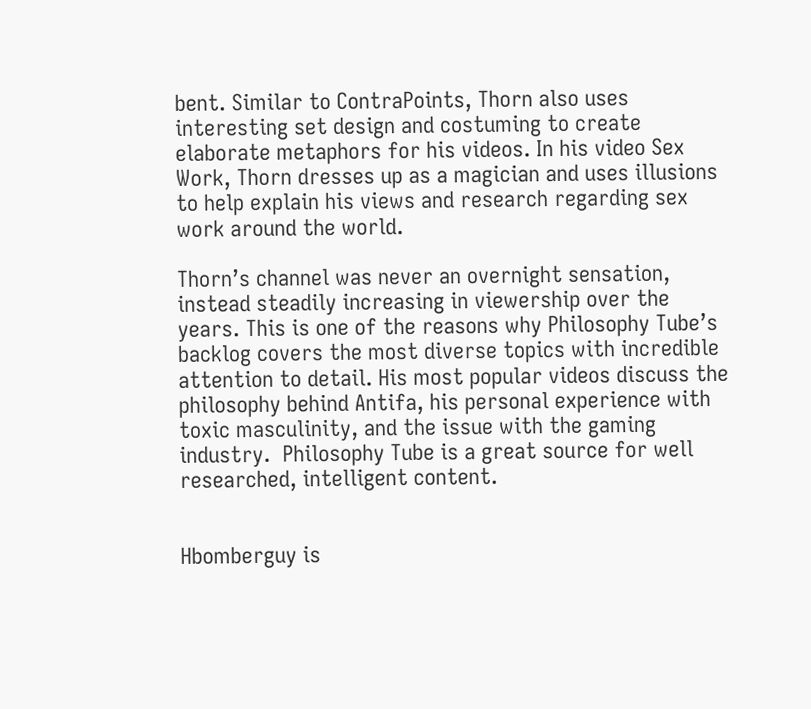bent. Similar to ContraPoints, Thorn also uses interesting set design and costuming to create elaborate metaphors for his videos. In his video Sex Work, Thorn dresses up as a magician and uses illusions to help explain his views and research regarding sex work around the world.

Thorn’s channel was never an overnight sensation, instead steadily increasing in viewership over the years. This is one of the reasons why Philosophy Tube’s backlog covers the most diverse topics with incredible attention to detail. His most popular videos discuss the philosophy behind Antifa, his personal experience with toxic masculinity, and the issue with the gaming industry.  Philosophy Tube is a great source for well researched, intelligent content.


Hbomberguy is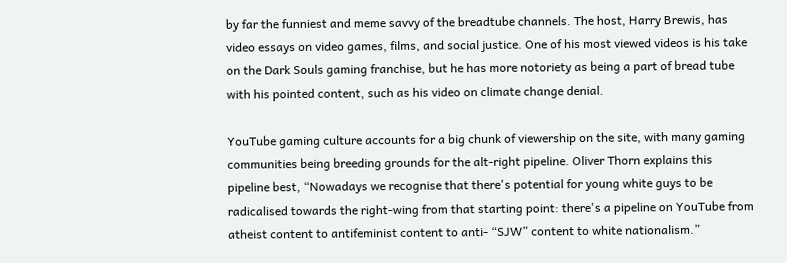by far the funniest and meme savvy of the breadtube channels. The host, Harry Brewis, has video essays on video games, films, and social justice. One of his most viewed videos is his take on the Dark Souls gaming franchise, but he has more notoriety as being a part of bread tube with his pointed content, such as his video on climate change denial.

YouTube gaming culture accounts for a big chunk of viewership on the site, with many gaming communities being breeding grounds for the alt-right pipeline. Oliver Thorn explains this pipeline best, “Nowadays we recognise that there's potential for young white guys to be radicalised towards the right-wing from that starting point: there's a pipeline on YouTube from atheist content to antifeminist content to anti- “SJW” content to white nationalism.”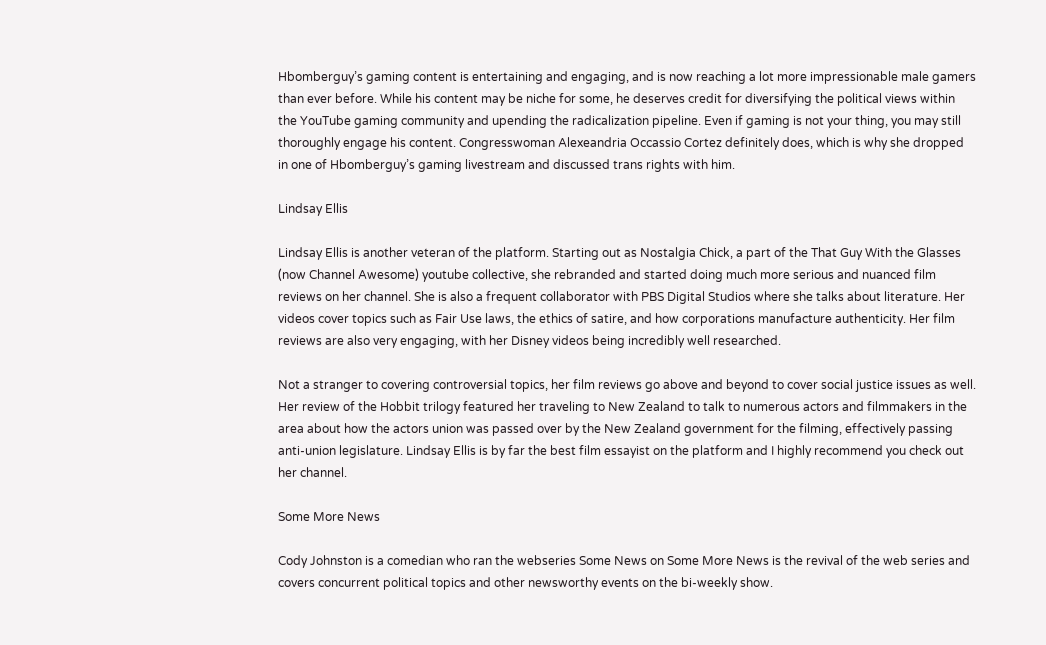Hbomberguy’s gaming content is entertaining and engaging, and is now reaching a lot more impressionable male gamers than ever before. While his content may be niche for some, he deserves credit for diversifying the political views within the YouTube gaming community and upending the radicalization pipeline. Even if gaming is not your thing, you may still thoroughly engage his content. Congresswoman Alexeandria Occassio Cortez definitely does, which is why she dropped in one of Hbomberguy’s gaming livestream and discussed trans rights with him.

Lindsay Ellis

Lindsay Ellis is another veteran of the platform. Starting out as Nostalgia Chick, a part of the That Guy With the Glasses (now Channel Awesome) youtube collective, she rebranded and started doing much more serious and nuanced film reviews on her channel. She is also a frequent collaborator with PBS Digital Studios where she talks about literature. Her videos cover topics such as Fair Use laws, the ethics of satire, and how corporations manufacture authenticity. Her film reviews are also very engaging, with her Disney videos being incredibly well researched.

Not a stranger to covering controversial topics, her film reviews go above and beyond to cover social justice issues as well. Her review of the Hobbit trilogy featured her traveling to New Zealand to talk to numerous actors and filmmakers in the area about how the actors union was passed over by the New Zealand government for the filming, effectively passing anti-union legislature. Lindsay Ellis is by far the best film essayist on the platform and I highly recommend you check out her channel.

Some More News

Cody Johnston is a comedian who ran the webseries Some News on Some More News is the revival of the web series and covers concurrent political topics and other newsworthy events on the bi-weekly show.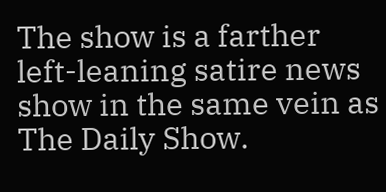The show is a farther left-leaning satire news show in the same vein as The Daily Show.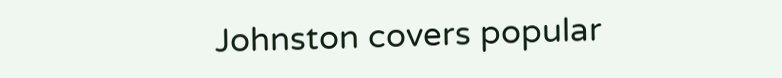Johnston covers popular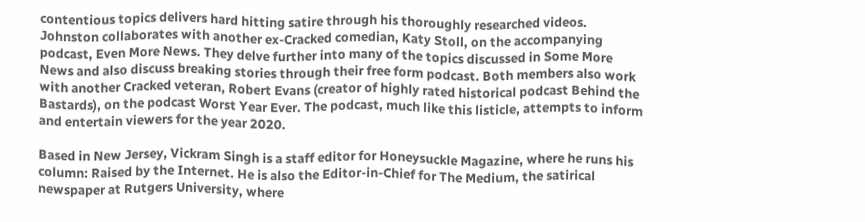contentious topics delivers hard hitting satire through his thoroughly researched videos. Johnston collaborates with another ex-Cracked comedian, Katy Stoll, on the accompanying podcast, Even More News. They delve further into many of the topics discussed in Some More News and also discuss breaking stories through their free form podcast. Both members also work with another Cracked veteran, Robert Evans (creator of highly rated historical podcast Behind the Bastards), on the podcast Worst Year Ever. The podcast, much like this listicle, attempts to inform and entertain viewers for the year 2020.

Based in New Jersey, Vickram Singh is a staff editor for Honeysuckle Magazine, where he runs his column: Raised by the Internet. He is also the Editor-in-Chief for The Medium, the satirical newspaper at Rutgers University, where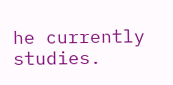he currently studies.